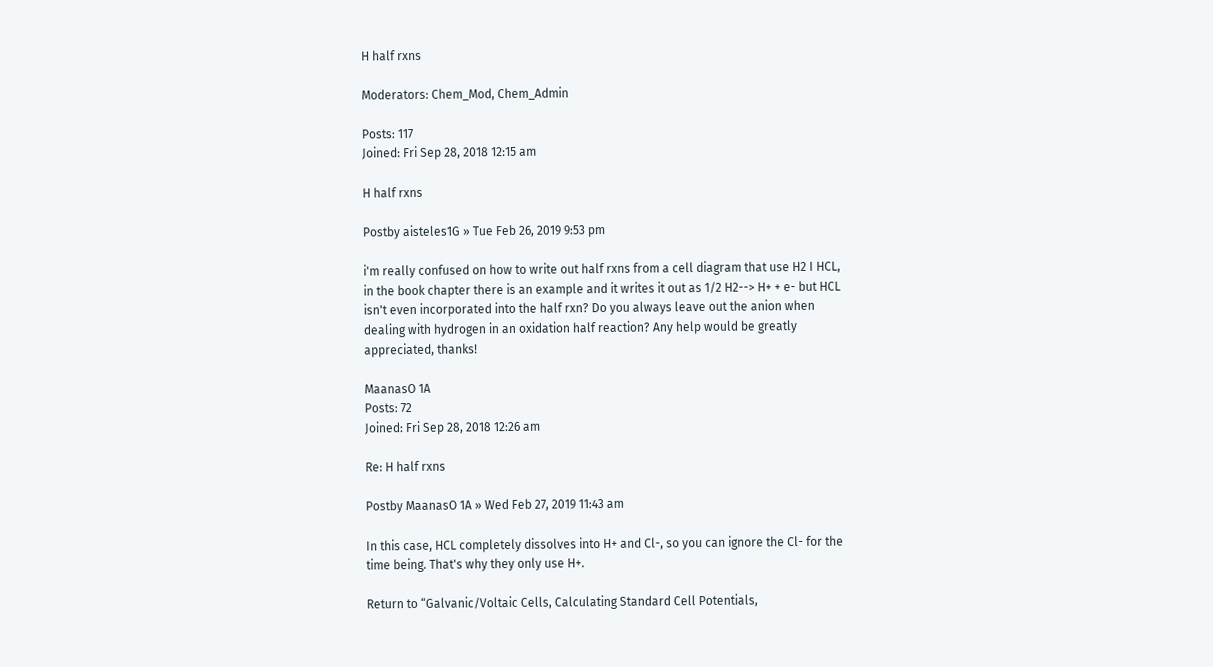H half rxns

Moderators: Chem_Mod, Chem_Admin

Posts: 117
Joined: Fri Sep 28, 2018 12:15 am

H half rxns

Postby aisteles1G » Tue Feb 26, 2019 9:53 pm

i'm really confused on how to write out half rxns from a cell diagram that use H2 I HCL, in the book chapter there is an example and it writes it out as 1/2 H2--> H+ + e- but HCL isn't even incorporated into the half rxn? Do you always leave out the anion when dealing with hydrogen in an oxidation half reaction? Any help would be greatly appreciated, thanks!

MaanasO 1A
Posts: 72
Joined: Fri Sep 28, 2018 12:26 am

Re: H half rxns

Postby MaanasO 1A » Wed Feb 27, 2019 11:43 am

In this case, HCL completely dissolves into H+ and Cl-, so you can ignore the Cl- for the time being. That's why they only use H+.

Return to “Galvanic/Voltaic Cells, Calculating Standard Cell Potentials,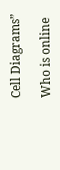Cell Diagrams”

Who is online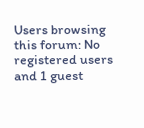Users browsing this forum: No registered users and 1 guest